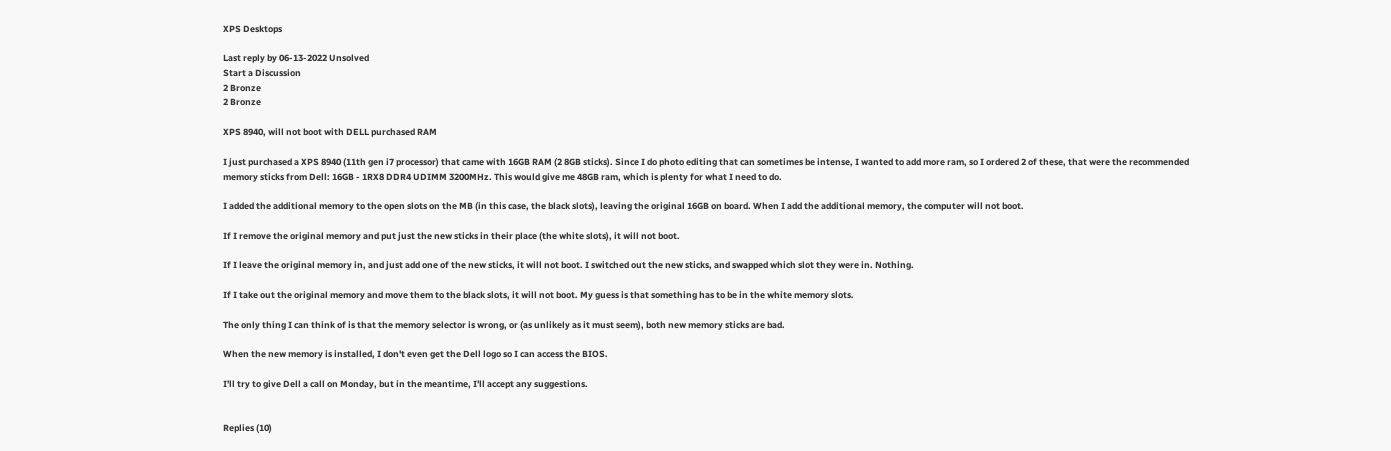XPS Desktops

Last reply by 06-13-2022 Unsolved
Start a Discussion
2 Bronze
2 Bronze

XPS 8940, will not boot with DELL purchased RAM

I just purchased a XPS 8940 (11th gen i7 processor) that came with 16GB RAM (2 8GB sticks). Since I do photo editing that can sometimes be intense, I wanted to add more ram, so I ordered 2 of these, that were the recommended memory sticks from Dell: 16GB - 1RX8 DDR4 UDIMM 3200MHz. This would give me 48GB ram, which is plenty for what I need to do.

I added the additional memory to the open slots on the MB (in this case, the black slots), leaving the original 16GB on board. When I add the additional memory, the computer will not boot.

If I remove the original memory and put just the new sticks in their place (the white slots), it will not boot.

If I leave the original memory in, and just add one of the new sticks, it will not boot. I switched out the new sticks, and swapped which slot they were in. Nothing.

If I take out the original memory and move them to the black slots, it will not boot. My guess is that something has to be in the white memory slots.

The only thing I can think of is that the memory selector is wrong, or (as unlikely as it must seem), both new memory sticks are bad.

When the new memory is installed, I don't even get the Dell logo so I can access the BIOS.

I'll try to give Dell a call on Monday, but in the meantime, I'll accept any suggestions.


Replies (10)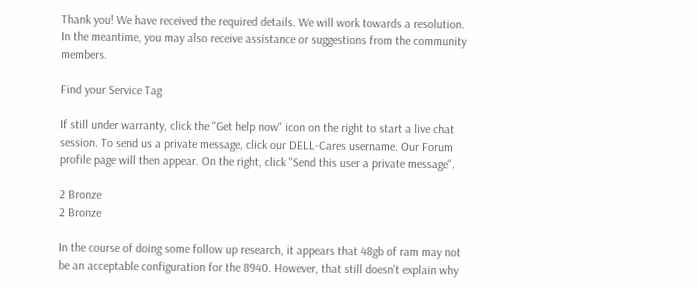Thank you! We have received the required details. We will work towards a resolution. In the meantime, you may also receive assistance or suggestions from the community members.

Find your Service Tag

If still under warranty, click the "Get help now" icon on the right to start a live chat session. To send us a private message, click our DELL-Cares username. Our Forum profile page will then appear. On the right, click "Send this user a private message".

2 Bronze
2 Bronze

In the course of doing some follow up research, it appears that 48gb of ram may not be an acceptable configuration for the 8940. However, that still doesn't explain why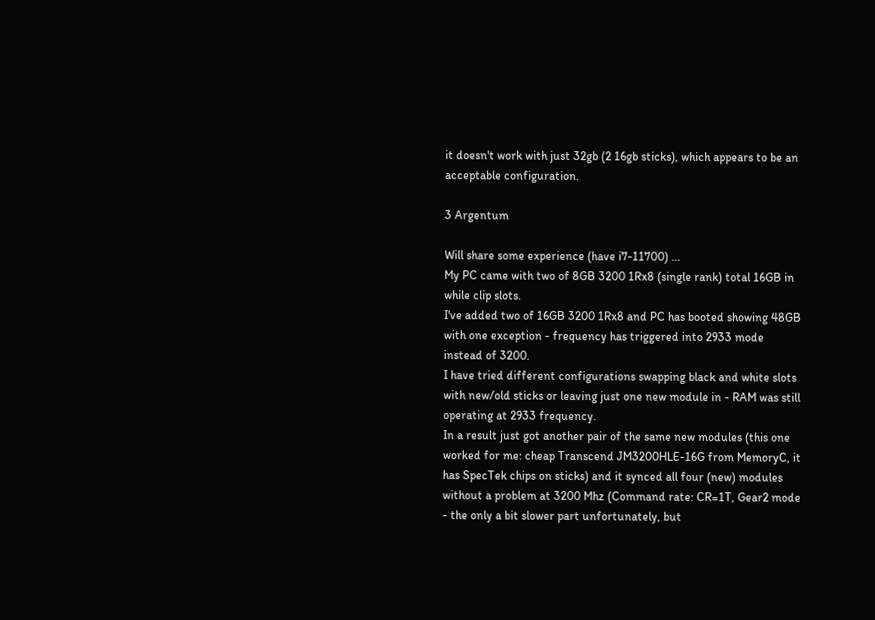it doesn't work with just 32gb (2 16gb sticks), which appears to be an acceptable configuration.

3 Argentum

Will share some experience (have i7-11700) ...
My PC came with two of 8GB 3200 1Rx8 (single rank) total 16GB in while clip slots.
I've added two of 16GB 3200 1Rx8 and PC has booted showing 48GB with one exception - frequency has triggered into 2933 mode instead of 3200.
I have tried different configurations swapping black and white slots with new/old sticks or leaving just one new module in - RAM was still operating at 2933 frequency.
In a result just got another pair of the same new modules (this one worked for me: cheap Transcend JM3200HLE-16G from MemoryC, it has SpecTek chips on sticks) and it synced all four (new) modules without a problem at 3200 Mhz (Command rate: CR=1T, Gear2 mode - the only a bit slower part unfortunately, but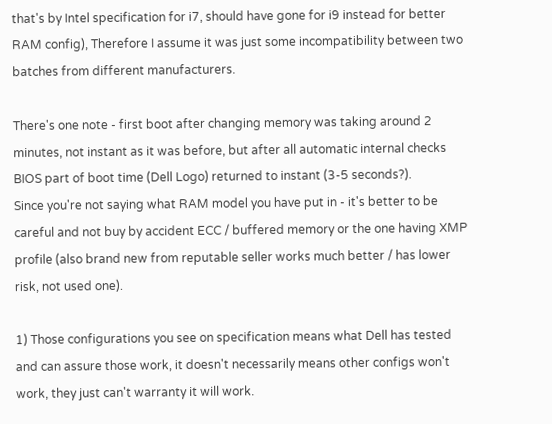that's by Intel specification for i7, should have gone for i9 instead for better RAM config), Therefore I assume it was just some incompatibility between two batches from different manufacturers.

There's one note - first boot after changing memory was taking around 2 minutes, not instant as it was before, but after all automatic internal checks BIOS part of boot time (Dell Logo) returned to instant (3-5 seconds?).
Since you're not saying what RAM model you have put in - it's better to be careful and not buy by accident ECC / buffered memory or the one having XMP profile (also brand new from reputable seller works much better / has lower risk, not used one).

1) Those configurations you see on specification means what Dell has tested and can assure those work, it doesn't necessarily means other configs won't work, they just can't warranty it will work.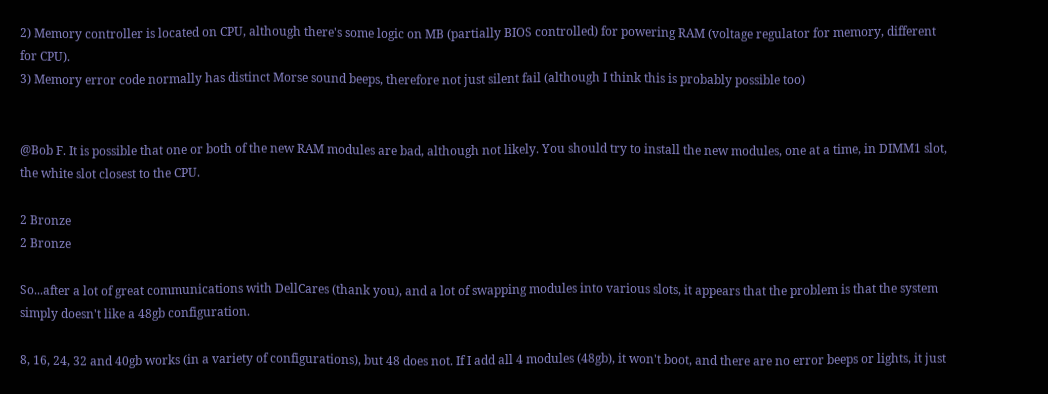2) Memory controller is located on CPU, although there's some logic on MB (partially BIOS controlled) for powering RAM (voltage regulator for memory, different for CPU).
3) Memory error code normally has distinct Morse sound beeps, therefore not just silent fail (although I think this is probably possible too)


@Bob F. It is possible that one or both of the new RAM modules are bad, although not likely. You should try to install the new modules, one at a time, in DIMM1 slot, the white slot closest to the CPU.

2 Bronze
2 Bronze

So...after a lot of great communications with DellCares (thank you), and a lot of swapping modules into various slots, it appears that the problem is that the system simply doesn't like a 48gb configuration.

8, 16, 24, 32 and 40gb works (in a variety of configurations), but 48 does not. If I add all 4 modules (48gb), it won't boot, and there are no error beeps or lights, it just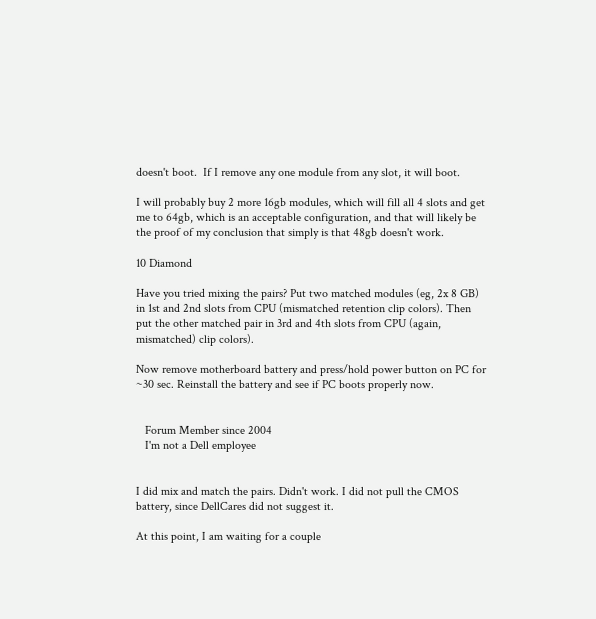doesn't boot.  If I remove any one module from any slot, it will boot.

I will probably buy 2 more 16gb modules, which will fill all 4 slots and get me to 64gb, which is an acceptable configuration, and that will likely be the proof of my conclusion that simply is that 48gb doesn't work.

10 Diamond

Have you tried mixing the pairs? Put two matched modules (eg, 2x 8 GB) in 1st and 2nd slots from CPU (mismatched retention clip colors). Then put the other matched pair in 3rd and 4th slots from CPU (again, mismatched) clip colors).

Now remove motherboard battery and press/hold power button on PC for ~30 sec. Reinstall the battery and see if PC boots properly now.


   Forum Member since 2004
   I'm not a Dell employee


I did mix and match the pairs. Didn't work. I did not pull the CMOS battery, since DellCares did not suggest it.

At this point, I am waiting for a couple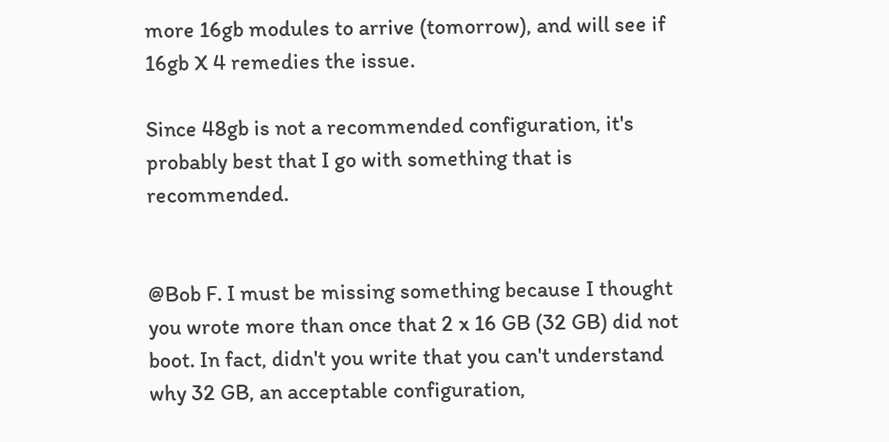more 16gb modules to arrive (tomorrow), and will see if 16gb X 4 remedies the issue.

Since 48gb is not a recommended configuration, it's probably best that I go with something that is recommended.


@Bob F. I must be missing something because I thought you wrote more than once that 2 x 16 GB (32 GB) did not boot. In fact, didn't you write that you can't understand why 32 GB, an acceptable configuration,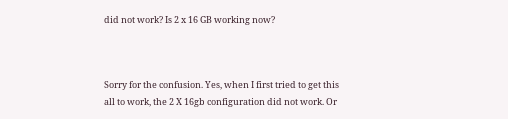did not work? Is 2 x 16 GB working now?



Sorry for the confusion. Yes, when I first tried to get this all to work, the 2 X 16gb configuration did not work. Or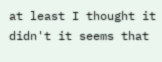at least I thought it didn't it seems that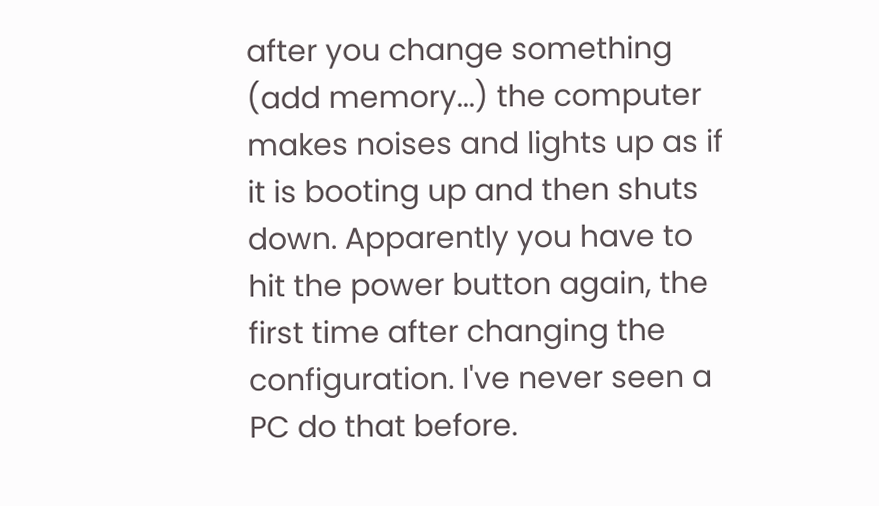after you change something (add memory...) the computer makes noises and lights up as if it is booting up and then shuts down. Apparently you have to hit the power button again, the first time after changing the configuration. I've never seen a PC do that before.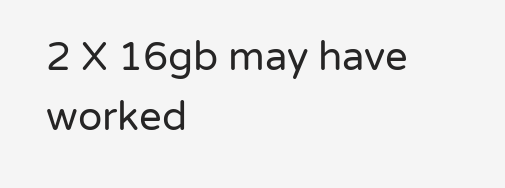2 X 16gb may have worked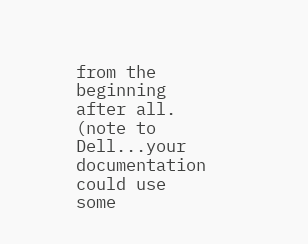from the beginning after all. (note to Dell...your documentation could use some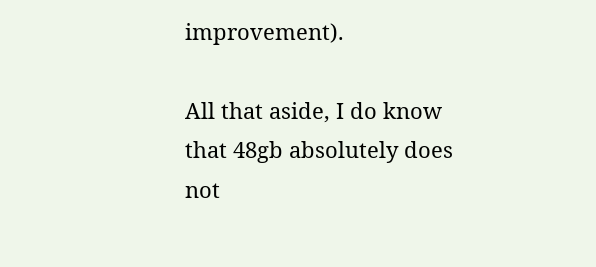improvement).

All that aside, I do know that 48gb absolutely does not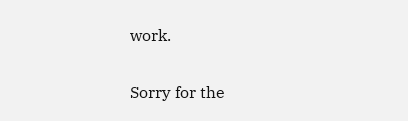work.

Sorry for the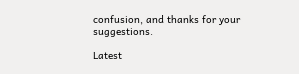confusion, and thanks for your suggestions.

Latest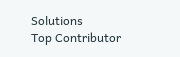Solutions
Top Contributor